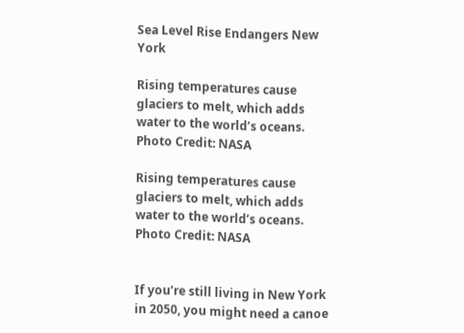Sea Level Rise Endangers New York

Rising temperatures cause glaciers to melt, which adds water to the world’s oceans.  Photo Credit: NASA

Rising temperatures cause glaciers to melt, which adds water to the world’s oceans. Photo Credit: NASA


If you’re still living in New York in 2050, you might need a canoe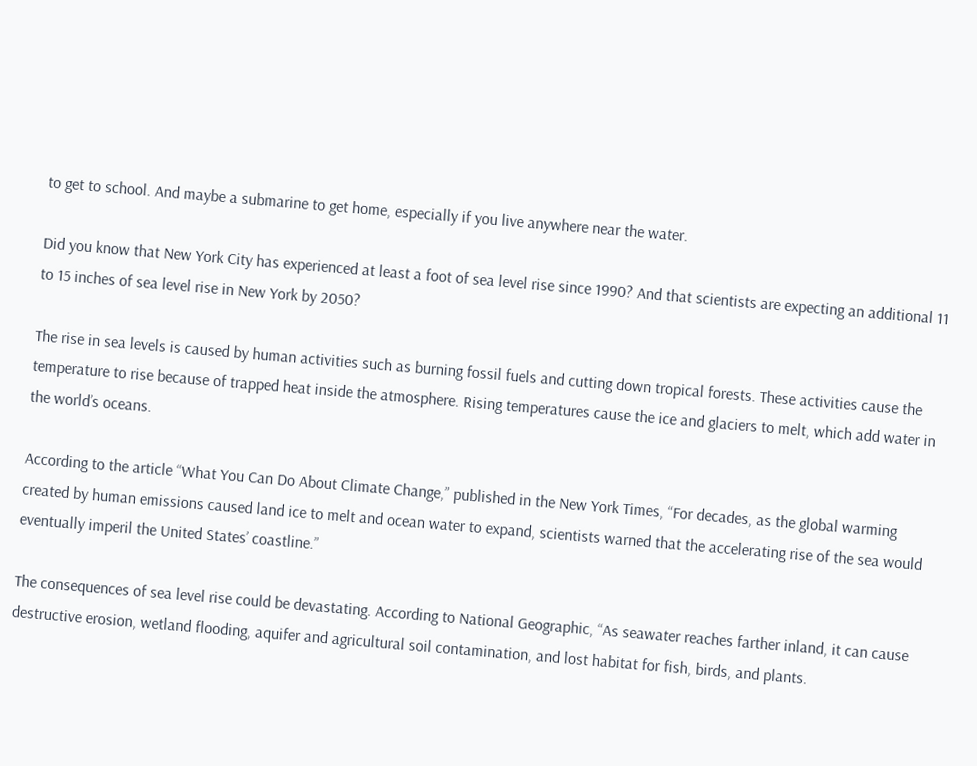to get to school. And maybe a submarine to get home, especially if you live anywhere near the water.

Did you know that New York City has experienced at least a foot of sea level rise since 1990? And that scientists are expecting an additional 11 to 15 inches of sea level rise in New York by 2050?

The rise in sea levels is caused by human activities such as burning fossil fuels and cutting down tropical forests. These activities cause the temperature to rise because of trapped heat inside the atmosphere. Rising temperatures cause the ice and glaciers to melt, which add water in the world’s oceans.

According to the article “What You Can Do About Climate Change,” published in the New York Times, “For decades, as the global warming created by human emissions caused land ice to melt and ocean water to expand, scientists warned that the accelerating rise of the sea would eventually imperil the United States’ coastline.”

The consequences of sea level rise could be devastating. According to National Geographic, “As seawater reaches farther inland, it can cause destructive erosion, wetland flooding, aquifer and agricultural soil contamination, and lost habitat for fish, birds, and plants.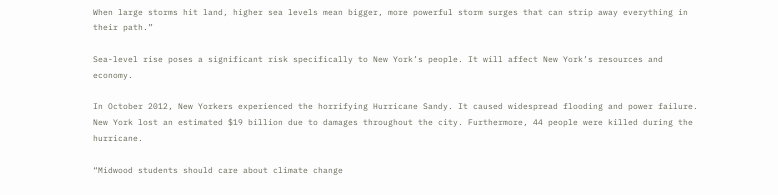When large storms hit land, higher sea levels mean bigger, more powerful storm surges that can strip away everything in their path.”

Sea-level rise poses a significant risk specifically to New York’s people. It will affect New York’s resources and economy.

In October 2012, New Yorkers experienced the horrifying Hurricane Sandy. It caused widespread flooding and power failure. New York lost an estimated $19 billion due to damages throughout the city. Furthermore, 44 people were killed during the hurricane.

“Midwood students should care about climate change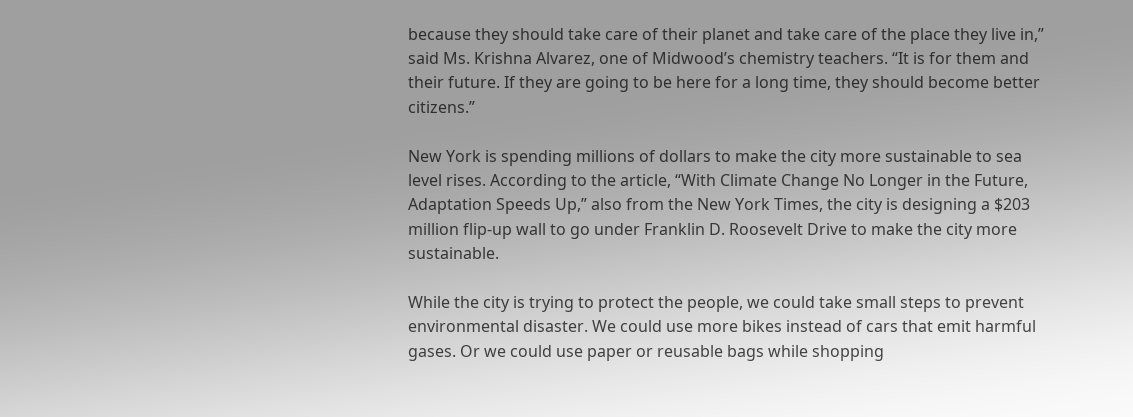because they should take care of their planet and take care of the place they live in,” said Ms. Krishna Alvarez, one of Midwood’s chemistry teachers. “It is for them and their future. If they are going to be here for a long time, they should become better citizens.”

New York is spending millions of dollars to make the city more sustainable to sea level rises. According to the article, “With Climate Change No Longer in the Future, Adaptation Speeds Up,” also from the New York Times, the city is designing a $203 million flip-up wall to go under Franklin D. Roosevelt Drive to make the city more sustainable.

While the city is trying to protect the people, we could take small steps to prevent environmental disaster. We could use more bikes instead of cars that emit harmful gases. Or we could use paper or reusable bags while shopping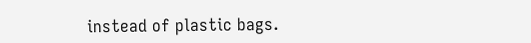instead of plastic bags.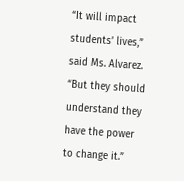“It will impact students’ lives,” said Ms. Alvarez. “But they should understand they have the power to change it.”